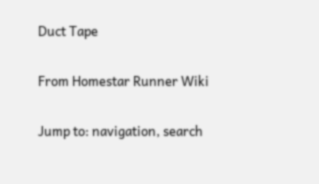Duct Tape

From Homestar Runner Wiki

Jump to: navigation, search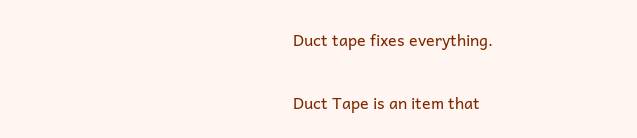Duct tape fixes everything.

Duct Tape is an item that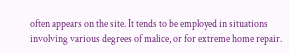often appears on the site. It tends to be employed in situations involving various degrees of malice, or for extreme home repair.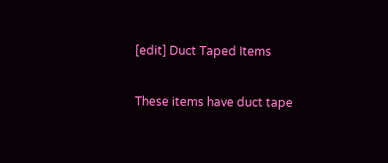[edit] Duct Taped Items

These items have duct tape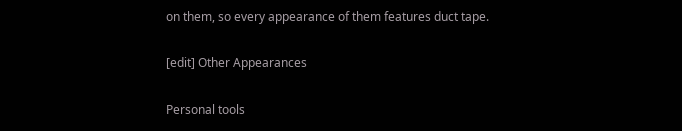on them, so every appearance of them features duct tape.

[edit] Other Appearances

Personal tools